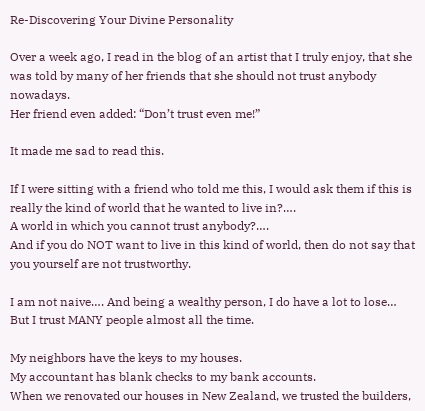Re-Discovering Your Divine Personality

Over a week ago, I read in the blog of an artist that I truly enjoy, that she was told by many of her friends that she should not trust anybody nowadays.
Her friend even added: “Don’t trust even me!”

It made me sad to read this.

If I were sitting with a friend who told me this, I would ask them if this is really the kind of world that he wanted to live in?….
A world in which you cannot trust anybody?….
And if you do NOT want to live in this kind of world, then do not say that you yourself are not trustworthy.

I am not naive…. And being a wealthy person, I do have a lot to lose… But I trust MANY people almost all the time.

My neighbors have the keys to my houses.
My accountant has blank checks to my bank accounts.
When we renovated our houses in New Zealand, we trusted the builders,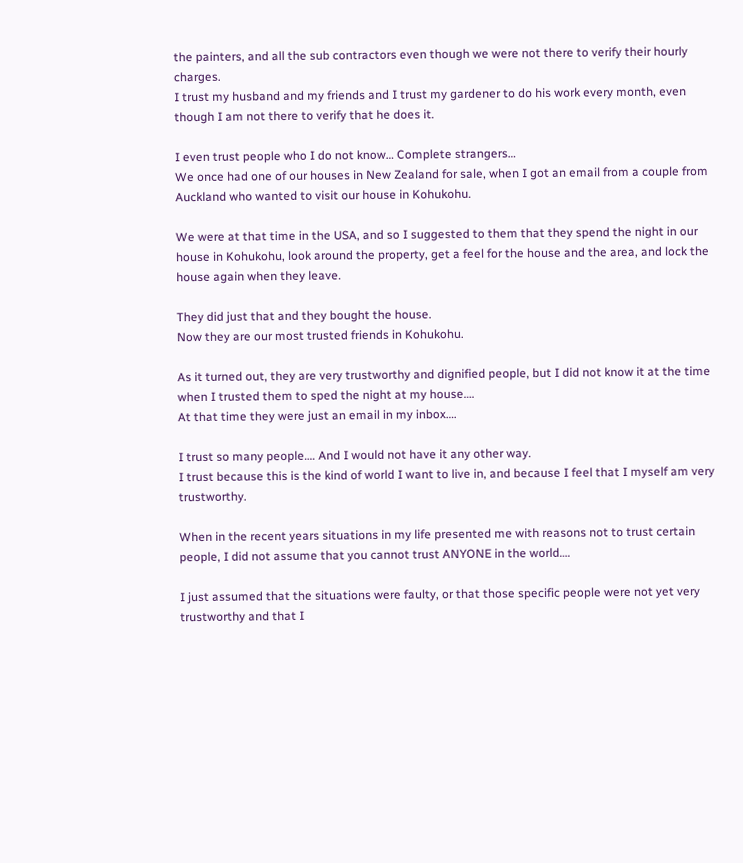the painters, and all the sub contractors even though we were not there to verify their hourly charges.
I trust my husband and my friends and I trust my gardener to do his work every month, even though I am not there to verify that he does it.

I even trust people who I do not know… Complete strangers…
We once had one of our houses in New Zealand for sale, when I got an email from a couple from Auckland who wanted to visit our house in Kohukohu.

We were at that time in the USA, and so I suggested to them that they spend the night in our house in Kohukohu, look around the property, get a feel for the house and the area, and lock the house again when they leave.

They did just that and they bought the house.
Now they are our most trusted friends in Kohukohu.

As it turned out, they are very trustworthy and dignified people, but I did not know it at the time when I trusted them to sped the night at my house….
At that time they were just an email in my inbox….

I trust so many people…. And I would not have it any other way.
I trust because this is the kind of world I want to live in, and because I feel that I myself am very trustworthy.

When in the recent years situations in my life presented me with reasons not to trust certain people, I did not assume that you cannot trust ANYONE in the world….

I just assumed that the situations were faulty, or that those specific people were not yet very trustworthy and that I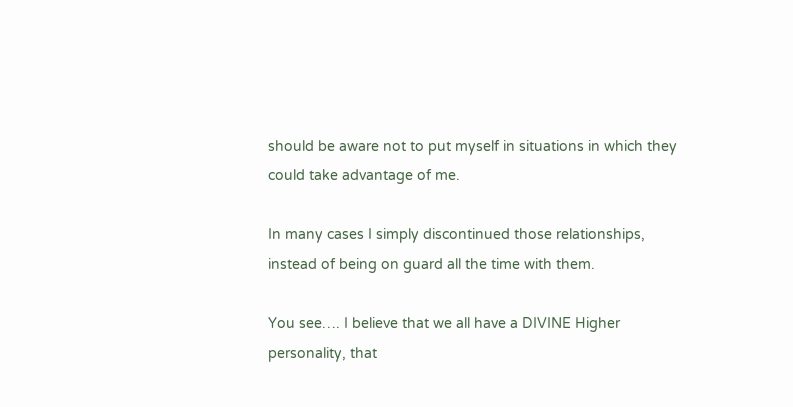should be aware not to put myself in situations in which they could take advantage of me.

In many cases I simply discontinued those relationships, instead of being on guard all the time with them.

You see…. I believe that we all have a DIVINE Higher personality, that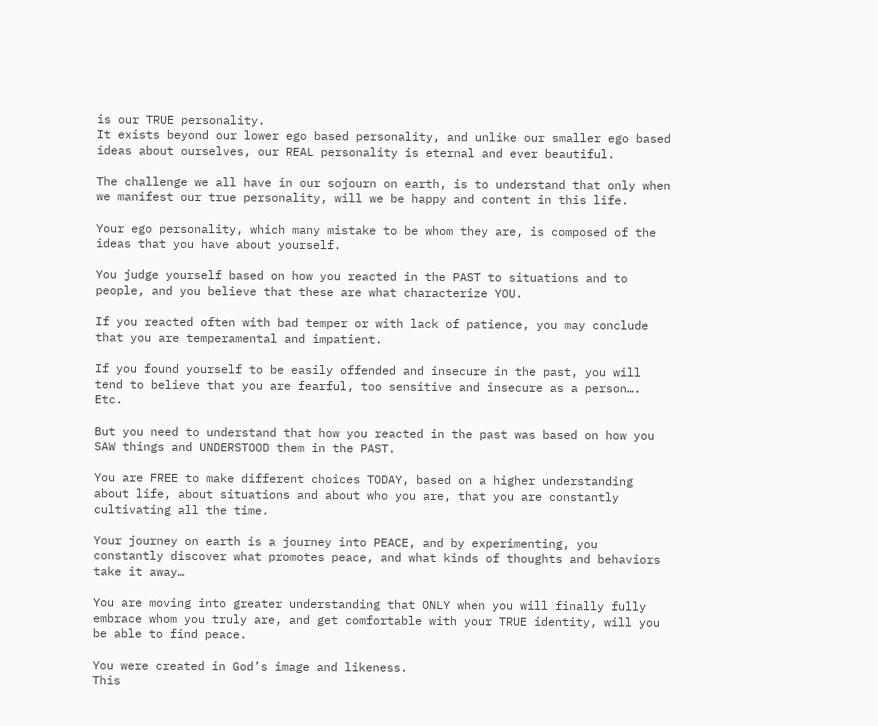is our TRUE personality.
It exists beyond our lower ego based personality, and unlike our smaller ego based ideas about ourselves, our REAL personality is eternal and ever beautiful.

The challenge we all have in our sojourn on earth, is to understand that only when we manifest our true personality, will we be happy and content in this life.

Your ego personality, which many mistake to be whom they are, is composed of the ideas that you have about yourself.

You judge yourself based on how you reacted in the PAST to situations and to people, and you believe that these are what characterize YOU.

If you reacted often with bad temper or with lack of patience, you may conclude that you are temperamental and impatient.

If you found yourself to be easily offended and insecure in the past, you will tend to believe that you are fearful, too sensitive and insecure as a person…. Etc.

But you need to understand that how you reacted in the past was based on how you SAW things and UNDERSTOOD them in the PAST.

You are FREE to make different choices TODAY, based on a higher understanding about life, about situations and about who you are, that you are constantly cultivating all the time.

Your journey on earth is a journey into PEACE, and by experimenting, you constantly discover what promotes peace, and what kinds of thoughts and behaviors take it away…

You are moving into greater understanding that ONLY when you will finally fully embrace whom you truly are, and get comfortable with your TRUE identity, will you be able to find peace.

You were created in God’s image and likeness.
This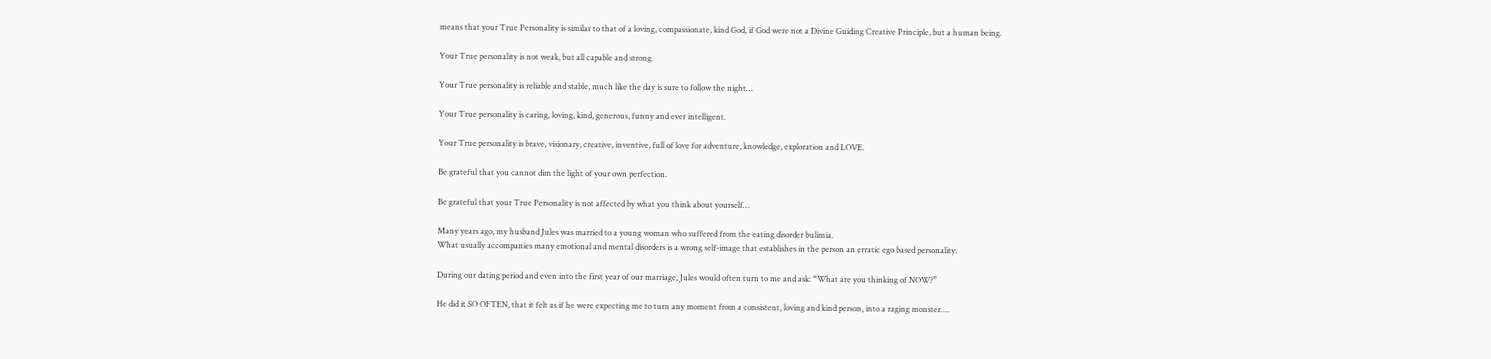means that your True Personality is similar to that of a loving, compassionate, kind God, if God were not a Divine Guiding Creative Principle, but a human being.

Your True personality is not weak, but all capable and strong.

Your True personality is reliable and stable, much like the day is sure to follow the night…

Your True personality is caring, loving, kind, generous, funny and ever intelligent.

Your True personality is brave, visionary, creative, inventive, full of love for adventure, knowledge, exploration and LOVE.

Be grateful that you cannot dim the light of your own perfection.

Be grateful that your True Personality is not affected by what you think about yourself…

Many years ago, my husband Jules was married to a young woman who suffered from the eating disorder bulimia.
What usually accompanies many emotional and mental disorders is a wrong self-image that establishes in the person an erratic ego based personality.

During our dating period and even into the first year of our marriage, Jules would often turn to me and ask: “What are you thinking of NOW?”

He did it SO OFTEN, that it felt as if he were expecting me to turn any moment from a consistent, loving and kind person, into a raging monster….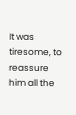It was tiresome, to reassure him all the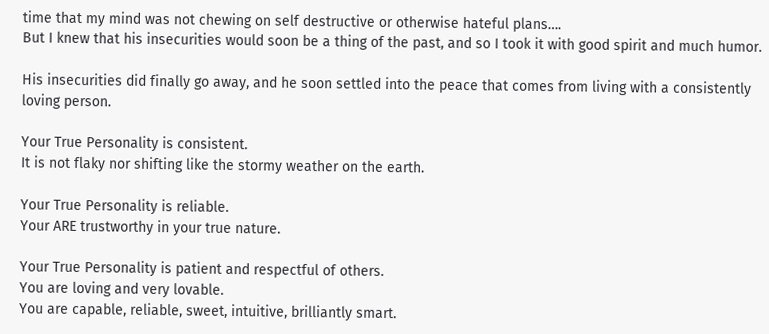time that my mind was not chewing on self destructive or otherwise hateful plans….
But I knew that his insecurities would soon be a thing of the past, and so I took it with good spirit and much humor.

His insecurities did finally go away, and he soon settled into the peace that comes from living with a consistently loving person.

Your True Personality is consistent.
It is not flaky nor shifting like the stormy weather on the earth.

Your True Personality is reliable.
Your ARE trustworthy in your true nature.

Your True Personality is patient and respectful of others.
You are loving and very lovable.
You are capable, reliable, sweet, intuitive, brilliantly smart.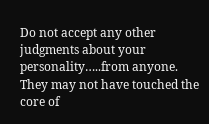Do not accept any other judgments about your personality…..from anyone.
They may not have touched the core of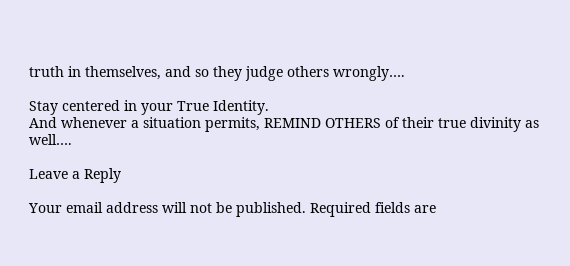truth in themselves, and so they judge others wrongly….

Stay centered in your True Identity.
And whenever a situation permits, REMIND OTHERS of their true divinity as well….

Leave a Reply

Your email address will not be published. Required fields are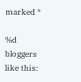marked *

%d bloggers like this: